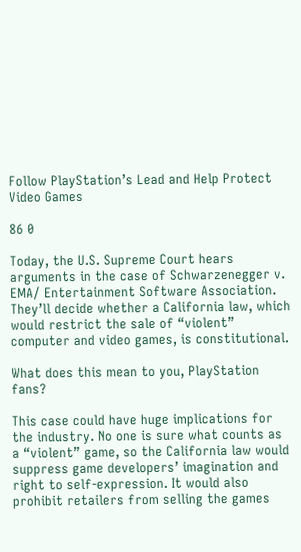Follow PlayStation’s Lead and Help Protect Video Games

86 0

Today, the U.S. Supreme Court hears arguments in the case of Schwarzenegger v. EMA/ Entertainment Software Association. They’ll decide whether a California law, which would restrict the sale of “violent” computer and video games, is constitutional.

What does this mean to you, PlayStation fans?

This case could have huge implications for the industry. No one is sure what counts as a “violent” game, so the California law would suppress game developers’ imagination and right to self-expression. It would also prohibit retailers from selling the games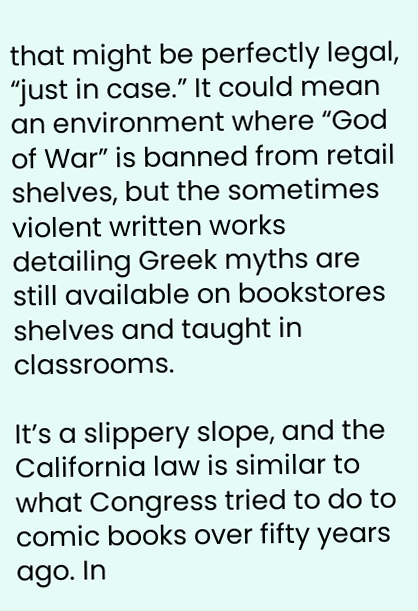that might be perfectly legal, “just in case.” It could mean an environment where “God of War” is banned from retail shelves, but the sometimes violent written works detailing Greek myths are still available on bookstores shelves and taught in classrooms.

It’s a slippery slope, and the California law is similar to what Congress tried to do to comic books over fifty years ago. In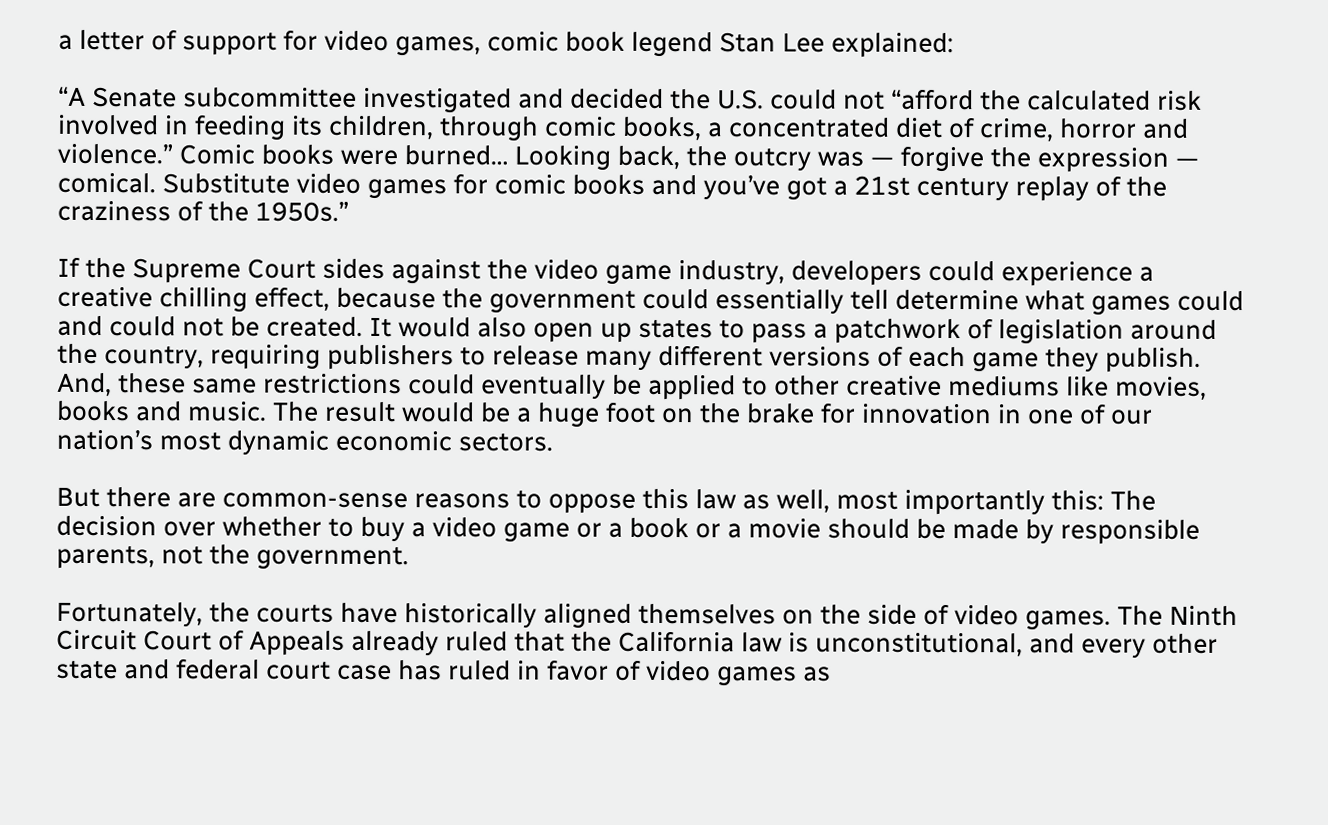a letter of support for video games, comic book legend Stan Lee explained:

“A Senate subcommittee investigated and decided the U.S. could not “afford the calculated risk involved in feeding its children, through comic books, a concentrated diet of crime, horror and violence.” Comic books were burned… Looking back, the outcry was — forgive the expression — comical. Substitute video games for comic books and you’ve got a 21st century replay of the craziness of the 1950s.”

If the Supreme Court sides against the video game industry, developers could experience a creative chilling effect, because the government could essentially tell determine what games could and could not be created. It would also open up states to pass a patchwork of legislation around the country, requiring publishers to release many different versions of each game they publish. And, these same restrictions could eventually be applied to other creative mediums like movies, books and music. The result would be a huge foot on the brake for innovation in one of our nation’s most dynamic economic sectors.

But there are common-sense reasons to oppose this law as well, most importantly this: The decision over whether to buy a video game or a book or a movie should be made by responsible parents, not the government.

Fortunately, the courts have historically aligned themselves on the side of video games. The Ninth Circuit Court of Appeals already ruled that the California law is unconstitutional, and every other state and federal court case has ruled in favor of video games as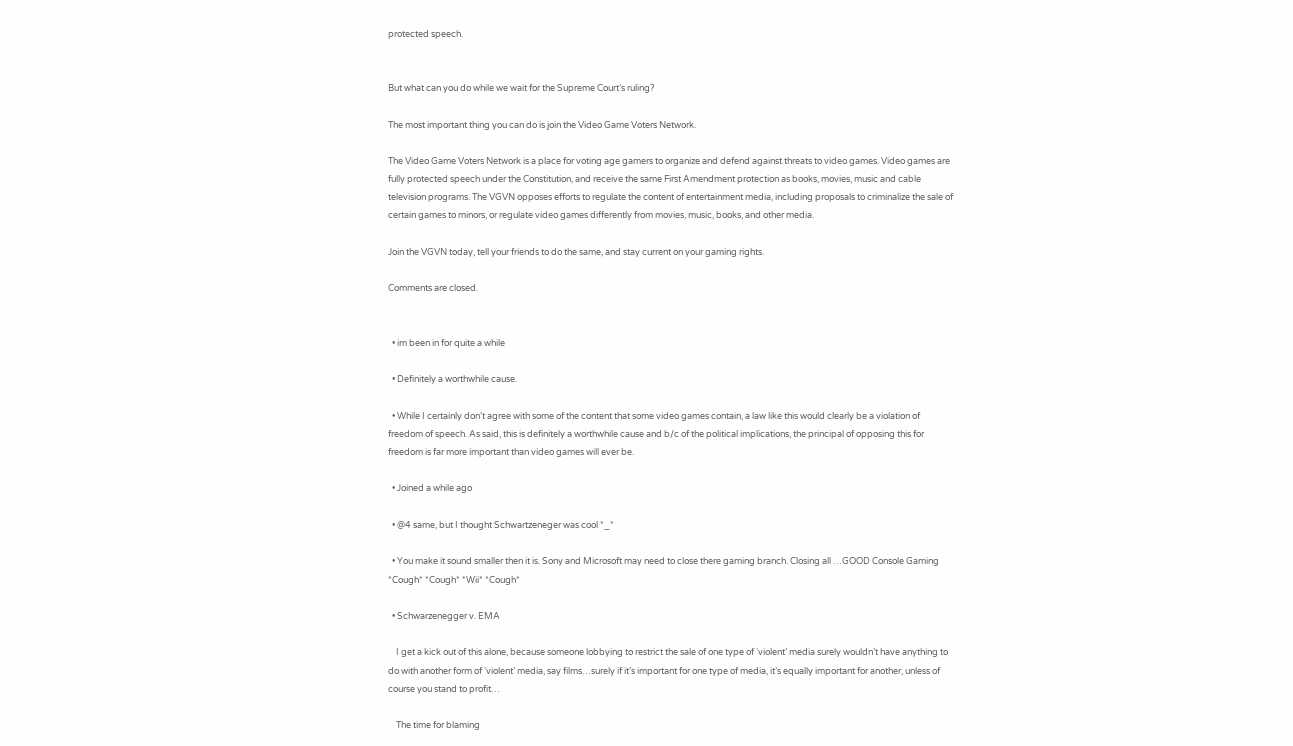protected speech.


But what can you do while we wait for the Supreme Court’s ruling?

The most important thing you can do is join the Video Game Voters Network.

The Video Game Voters Network is a place for voting age gamers to organize and defend against threats to video games. Video games are fully protected speech under the Constitution, and receive the same First Amendment protection as books, movies, music and cable television programs. The VGVN opposes efforts to regulate the content of entertainment media, including proposals to criminalize the sale of certain games to minors, or regulate video games differently from movies, music, books, and other media.

Join the VGVN today, tell your friends to do the same, and stay current on your gaming rights.

Comments are closed.


  • im been in for quite a while

  • Definitely a worthwhile cause.

  • While I certainly don’t agree with some of the content that some video games contain, a law like this would clearly be a violation of freedom of speech. As said, this is definitely a worthwhile cause and b/c of the political implications, the principal of opposing this for freedom is far more important than video games will ever be.

  • Joined a while ago

  • @4 same, but I thought Schwartzeneger was cool *_*

  • You make it sound smaller then it is. Sony and Microsoft may need to close there gaming branch. Closing all …GOOD Console Gaming *Cough* *Cough* *Wii* *Cough*

  • Schwarzenegger v. EMA

    I get a kick out of this alone, because someone lobbying to restrict the sale of one type of ‘violent’ media surely wouldn’t have anything to do with another form of ‘violent’ media, say films…surely if it’s important for one type of media, it’s equally important for another, unless of course you stand to profit…

    The time for blaming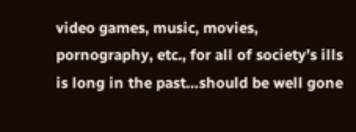video games, music, movies, pornography, etc., for all of society’s ills is long in the past…should be well gone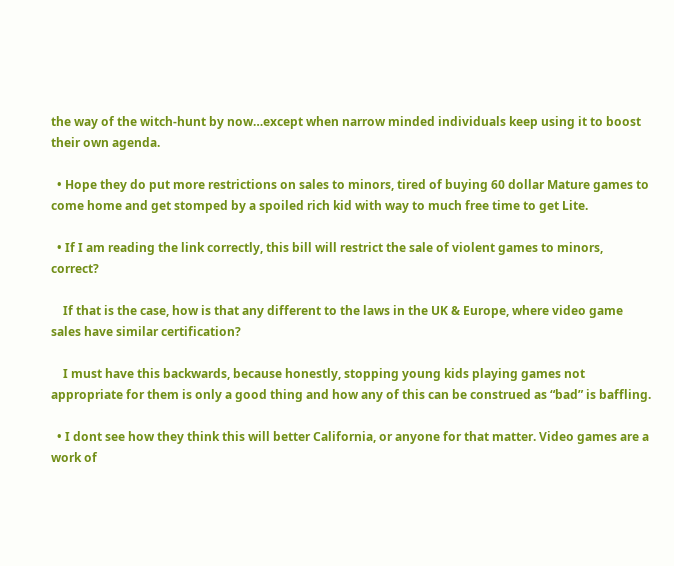the way of the witch-hunt by now…except when narrow minded individuals keep using it to boost their own agenda.

  • Hope they do put more restrictions on sales to minors, tired of buying 60 dollar Mature games to come home and get stomped by a spoiled rich kid with way to much free time to get Lite.

  • If I am reading the link correctly, this bill will restrict the sale of violent games to minors, correct?

    If that is the case, how is that any different to the laws in the UK & Europe, where video game sales have similar certification?

    I must have this backwards, because honestly, stopping young kids playing games not appropriate for them is only a good thing and how any of this can be construed as “bad” is baffling.

  • I dont see how they think this will better California, or anyone for that matter. Video games are a work of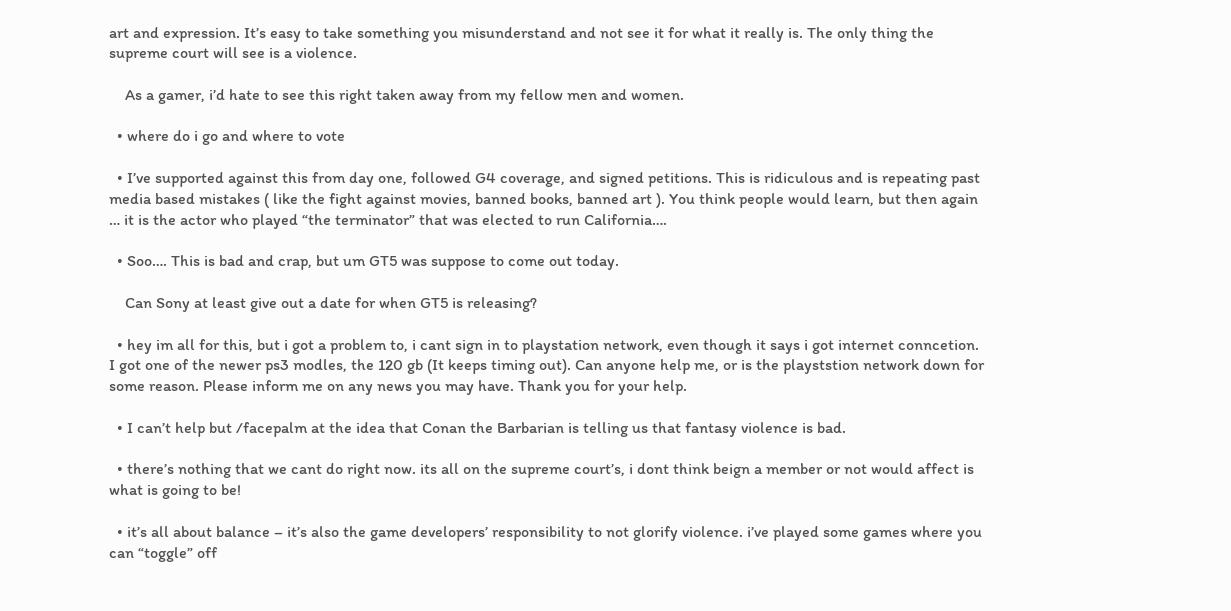art and expression. It’s easy to take something you misunderstand and not see it for what it really is. The only thing the supreme court will see is a violence.

    As a gamer, i’d hate to see this right taken away from my fellow men and women.

  • where do i go and where to vote

  • I’ve supported against this from day one, followed G4 coverage, and signed petitions. This is ridiculous and is repeating past media based mistakes ( like the fight against movies, banned books, banned art ). You think people would learn, but then again … it is the actor who played “the terminator” that was elected to run California….

  • Soo…. This is bad and crap, but um GT5 was suppose to come out today.

    Can Sony at least give out a date for when GT5 is releasing?

  • hey im all for this, but i got a problem to, i cant sign in to playstation network, even though it says i got internet conncetion. I got one of the newer ps3 modles, the 120 gb (It keeps timing out). Can anyone help me, or is the playststion network down for some reason. Please inform me on any news you may have. Thank you for your help.

  • I can’t help but /facepalm at the idea that Conan the Barbarian is telling us that fantasy violence is bad.

  • there’s nothing that we cant do right now. its all on the supreme court’s, i dont think beign a member or not would affect is what is going to be!

  • it’s all about balance – it’s also the game developers’ responsibility to not glorify violence. i’ve played some games where you can “toggle” off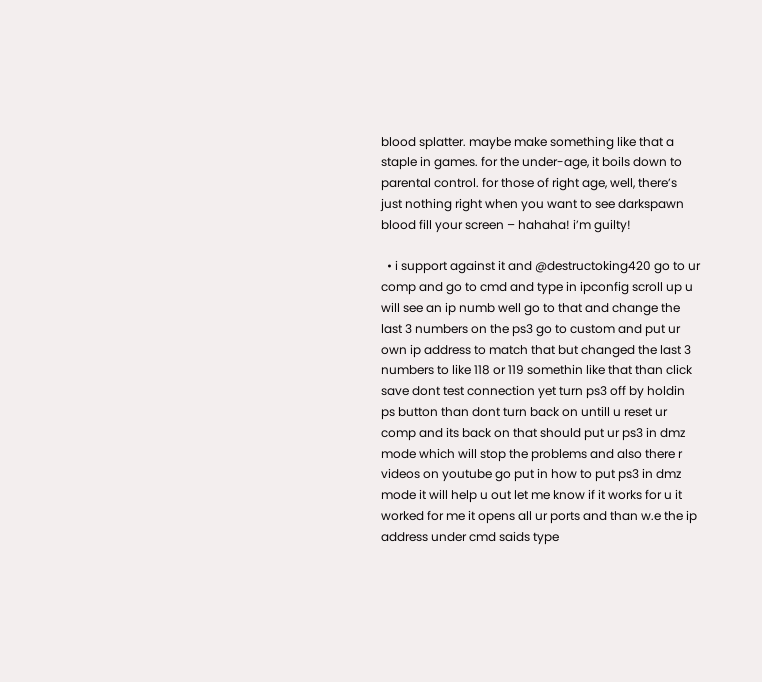blood splatter. maybe make something like that a staple in games. for the under-age, it boils down to parental control. for those of right age, well, there’s just nothing right when you want to see darkspawn blood fill your screen – hahaha! i’m guilty!

  • i support against it and @destructoking420 go to ur comp and go to cmd and type in ipconfig scroll up u will see an ip numb well go to that and change the last 3 numbers on the ps3 go to custom and put ur own ip address to match that but changed the last 3 numbers to like 118 or 119 somethin like that than click save dont test connection yet turn ps3 off by holdin ps button than dont turn back on untill u reset ur comp and its back on that should put ur ps3 in dmz mode which will stop the problems and also there r videos on youtube go put in how to put ps3 in dmz mode it will help u out let me know if it works for u it worked for me it opens all ur ports and than w.e the ip address under cmd saids type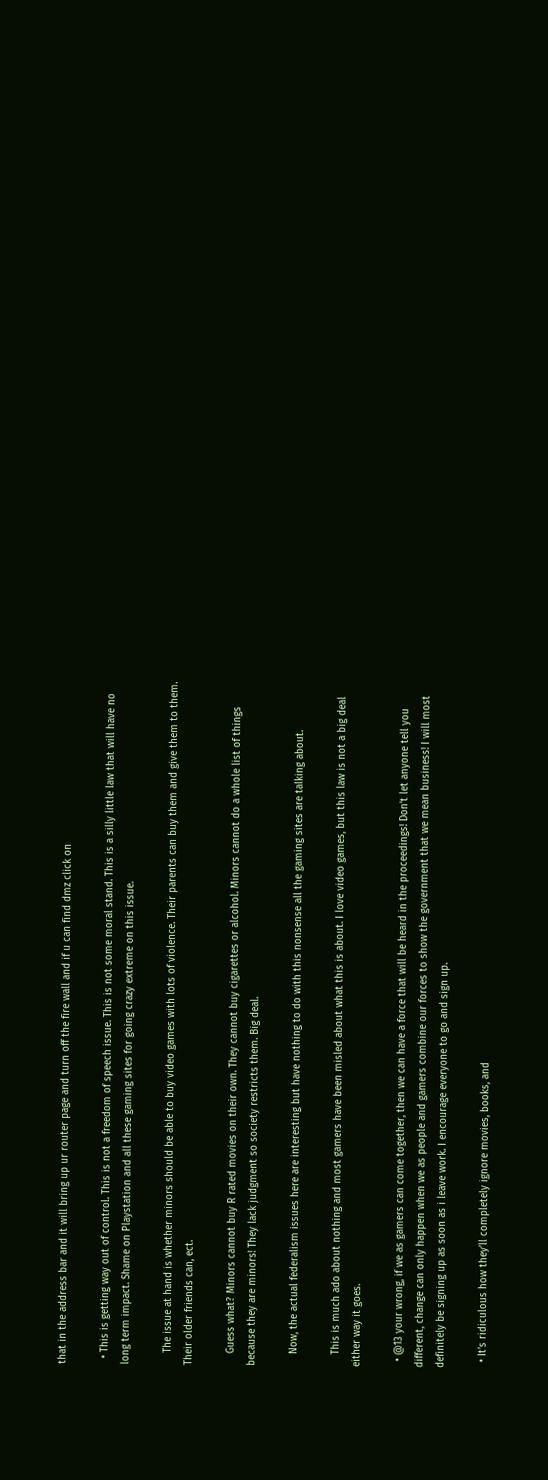that in the address bar and it will bring up ur router page and turn off the fire wall and if u can find dmz click on

  • This is getting way out of control. This is not a freedom of speech issue. This is not some moral stand. This is a silly little law that will have no long term impact. Shame on Playstation and all these gaming sites for going crazy extreme on this issue.

    The issue at hand is whether minors should be able to buy video games with lots of violence. Their parents can buy them and give them to them. Their older friends can, ect.

    Guess what? Minors cannot buy R rated movies on their own. They cannot buy cigarettes or alcohol. Minors cannot do a whole list of things because they are minors! They lack judgment so society restricts them. Big deal.

    Now, the actual federalism issues here are interesting but have nothing to do with this nonsense all the gaming sites are talking about.

    This is much ado about nothing and most gamers have been misled about what this is about. I love video games, but this law is not a big deal either way it goes.

  • @13 your wrong, if we as gamers can come together, then we can have a force that will be heard in the proceedings! Don’t let anyone tell you different, change can only happen when we as people and gamers combine our forces to show the government that we mean business! I will most definitely be signing up as soon as i leave work. I encourage everyone to go and sign up.

  • It’s ridiculous how they’ll completely ignore movies, books, and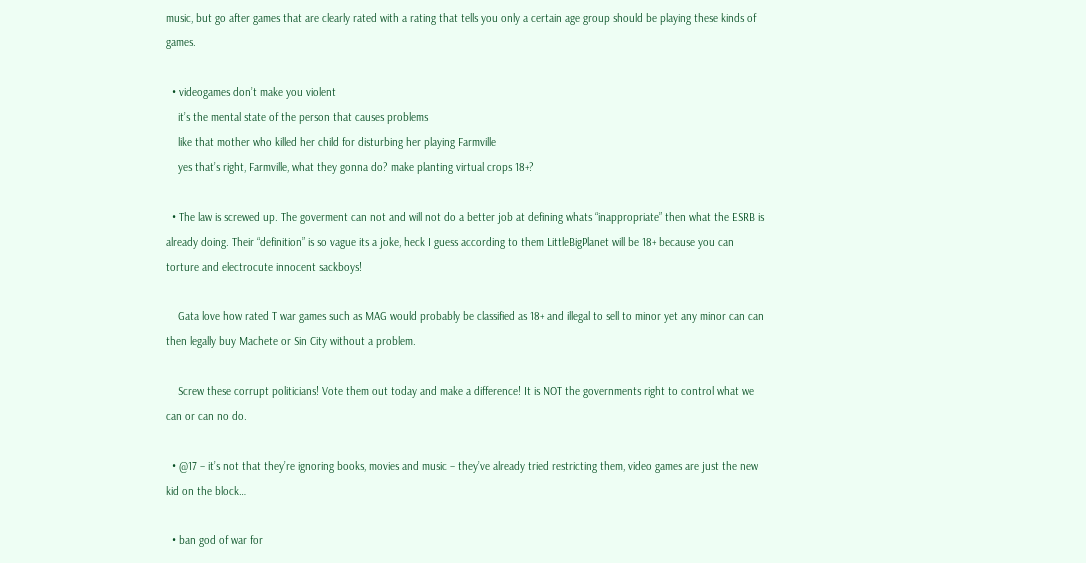music, but go after games that are clearly rated with a rating that tells you only a certain age group should be playing these kinds of games.

  • videogames don’t make you violent
    it’s the mental state of the person that causes problems
    like that mother who killed her child for disturbing her playing Farmville
    yes that’s right, Farmville, what they gonna do? make planting virtual crops 18+?

  • The law is screwed up. The goverment can not and will not do a better job at defining whats “inappropriate” then what the ESRB is already doing. Their “definition” is so vague its a joke, heck I guess according to them LittleBigPlanet will be 18+ because you can torture and electrocute innocent sackboys!

    Gata love how rated T war games such as MAG would probably be classified as 18+ and illegal to sell to minor yet any minor can can then legally buy Machete or Sin City without a problem.

    Screw these corrupt politicians! Vote them out today and make a difference! It is NOT the governments right to control what we can or can no do.

  • @17 – it’s not that they’re ignoring books, movies and music – they’ve already tried restricting them, video games are just the new kid on the block…

  • ban god of war for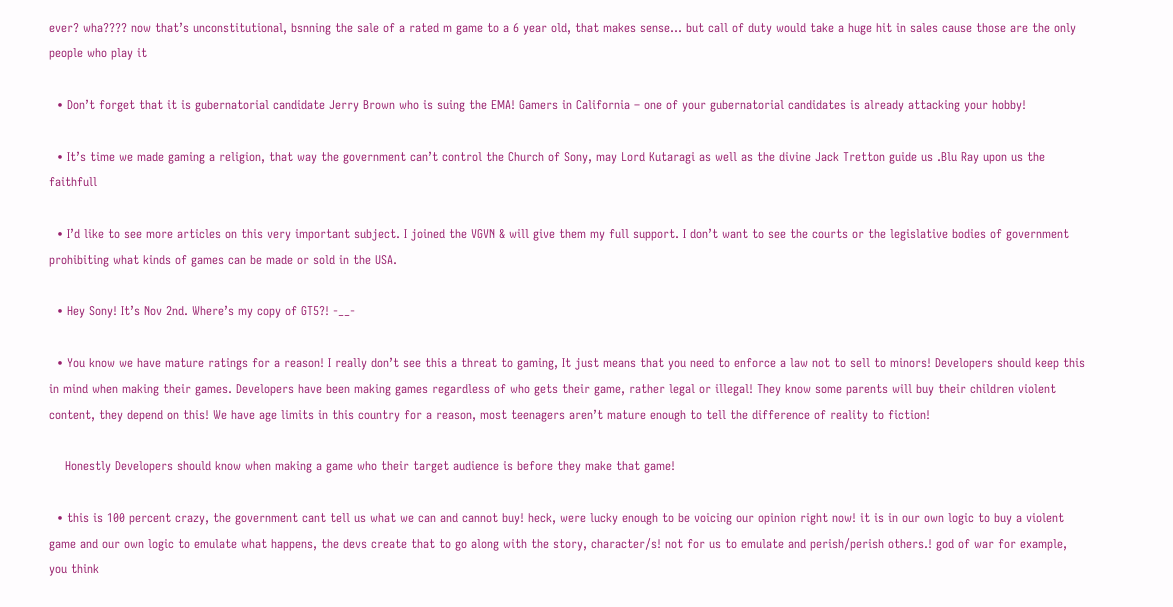ever? wha???? now that’s unconstitutional, bsnning the sale of a rated m game to a 6 year old, that makes sense… but call of duty would take a huge hit in sales cause those are the only people who play it

  • Don’t forget that it is gubernatorial candidate Jerry Brown who is suing the EMA! Gamers in California – one of your gubernatorial candidates is already attacking your hobby!

  • It’s time we made gaming a religion, that way the government can’t control the Church of Sony, may Lord Kutaragi as well as the divine Jack Tretton guide us .Blu Ray upon us the faithfull

  • I’d like to see more articles on this very important subject. I joined the VGVN & will give them my full support. I don’t want to see the courts or the legislative bodies of government prohibiting what kinds of games can be made or sold in the USA.

  • Hey Sony! It’s Nov 2nd. Where’s my copy of GT5?! -__-

  • You know we have mature ratings for a reason! I really don’t see this a threat to gaming, It just means that you need to enforce a law not to sell to minors! Developers should keep this in mind when making their games. Developers have been making games regardless of who gets their game, rather legal or illegal! They know some parents will buy their children violent content, they depend on this! We have age limits in this country for a reason, most teenagers aren’t mature enough to tell the difference of reality to fiction!

    Honestly Developers should know when making a game who their target audience is before they make that game!

  • this is 100 percent crazy, the government cant tell us what we can and cannot buy! heck, were lucky enough to be voicing our opinion right now! it is in our own logic to buy a violent game and our own logic to emulate what happens, the devs create that to go along with the story, character/s! not for us to emulate and perish/perish others.! god of war for example, you think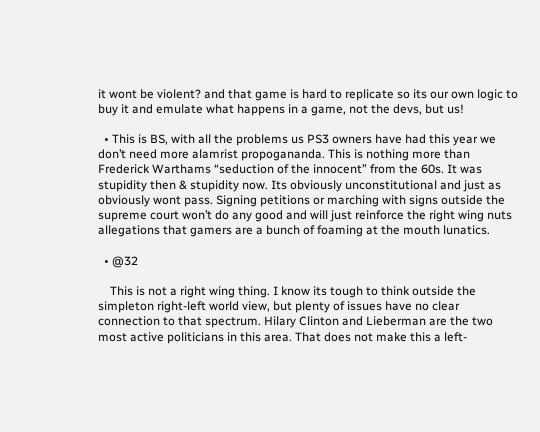it wont be violent? and that game is hard to replicate so its our own logic to buy it and emulate what happens in a game, not the devs, but us!

  • This is BS, with all the problems us PS3 owners have had this year we don’t need more alamrist propogananda. This is nothing more than Frederick Warthams “seduction of the innocent” from the 60s. It was stupidity then & stupidity now. Its obviously unconstitutional and just as obviously wont pass. Signing petitions or marching with signs outside the supreme court won’t do any good and will just reinforce the right wing nuts allegations that gamers are a bunch of foaming at the mouth lunatics.

  • @32

    This is not a right wing thing. I know its tough to think outside the simpleton right-left world view, but plenty of issues have no clear connection to that spectrum. Hilary Clinton and Lieberman are the two most active politicians in this area. That does not make this a left-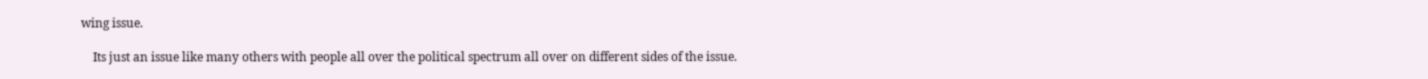wing issue.

    Its just an issue like many others with people all over the political spectrum all over on different sides of the issue.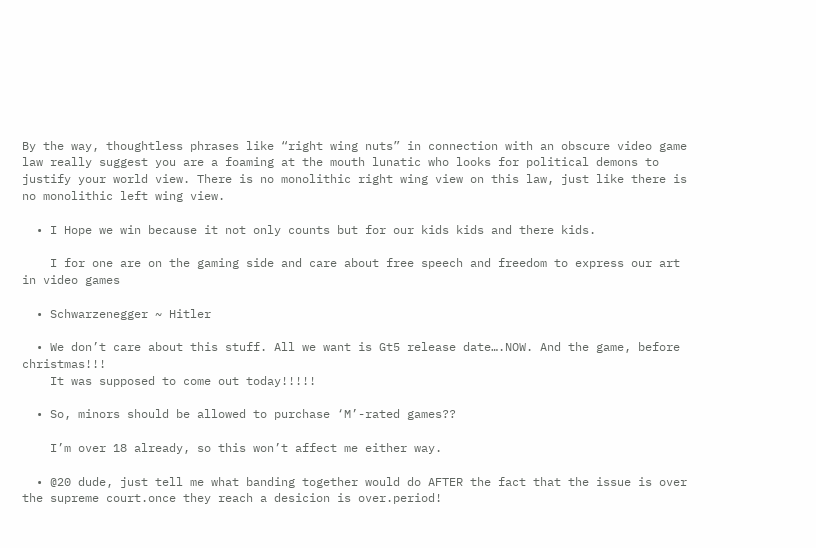By the way, thoughtless phrases like “right wing nuts” in connection with an obscure video game law really suggest you are a foaming at the mouth lunatic who looks for political demons to justify your world view. There is no monolithic right wing view on this law, just like there is no monolithic left wing view.

  • I Hope we win because it not only counts but for our kids kids and there kids.

    I for one are on the gaming side and care about free speech and freedom to express our art in video games

  • Schwarzenegger ~ Hitler

  • We don’t care about this stuff. All we want is Gt5 release date….NOW. And the game, before christmas!!!
    It was supposed to come out today!!!!!

  • So, minors should be allowed to purchase ‘M’-rated games??

    I’m over 18 already, so this won’t affect me either way.

  • @20 dude, just tell me what banding together would do AFTER the fact that the issue is over the supreme court.once they reach a desicion is over.period!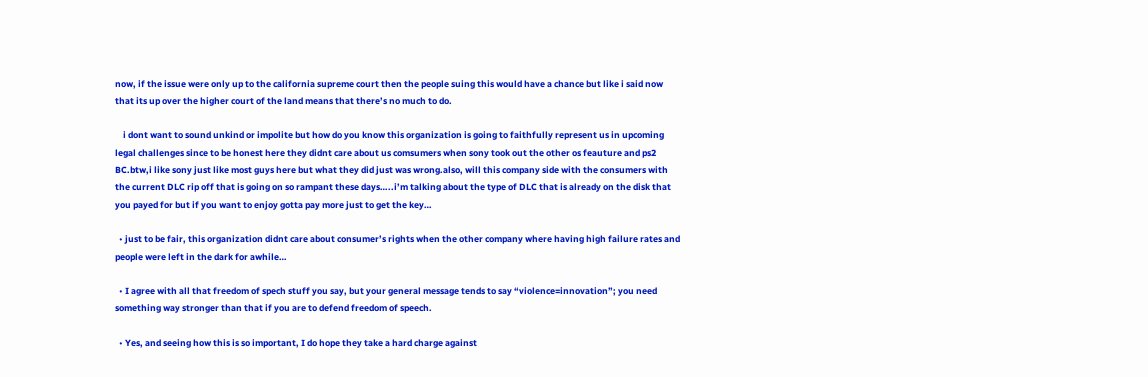now, if the issue were only up to the california supreme court then the people suing this would have a chance but like i said now that its up over the higher court of the land means that there’s no much to do.

    i dont want to sound unkind or impolite but how do you know this organization is going to faithfully represent us in upcoming legal challenges since to be honest here they didnt care about us comsumers when sony took out the other os feauture and ps2 BC.btw,i like sony just like most guys here but what they did just was wrong.also, will this company side with the consumers with the current DLC rip off that is going on so rampant these days…..i’m talking about the type of DLC that is already on the disk that you payed for but if you want to enjoy gotta pay more just to get the key…

  • just to be fair, this organization didnt care about consumer’s rights when the other company where having high failure rates and people were left in the dark for awhile…

  • I agree with all that freedom of spech stuff you say, but your general message tends to say “violence=innovation”; you need something way stronger than that if you are to defend freedom of speech.

  • Yes, and seeing how this is so important, I do hope they take a hard charge against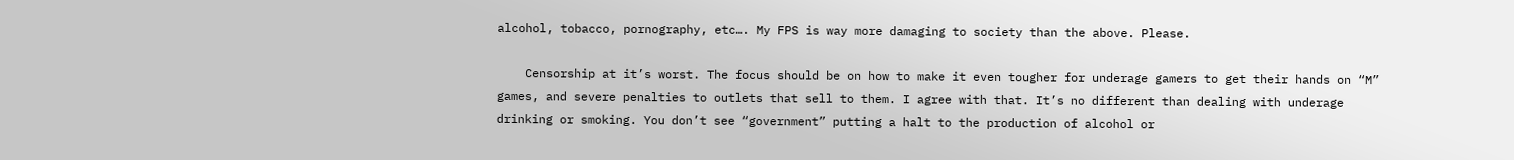alcohol, tobacco, pornography, etc…. My FPS is way more damaging to society than the above. Please.

    Censorship at it’s worst. The focus should be on how to make it even tougher for underage gamers to get their hands on “M” games, and severe penalties to outlets that sell to them. I agree with that. It’s no different than dealing with underage drinking or smoking. You don’t see “government” putting a halt to the production of alcohol or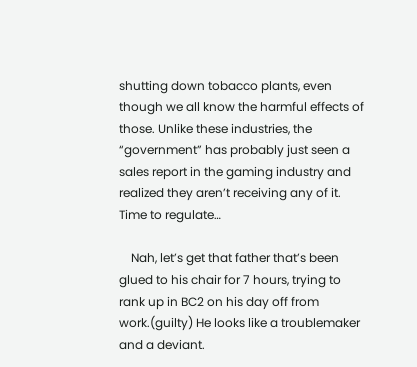shutting down tobacco plants, even though we all know the harmful effects of those. Unlike these industries, the “government” has probably just seen a sales report in the gaming industry and realized they aren’t receiving any of it. Time to regulate…

    Nah, let’s get that father that’s been glued to his chair for 7 hours, trying to rank up in BC2 on his day off from work.(guilty) He looks like a troublemaker and a deviant.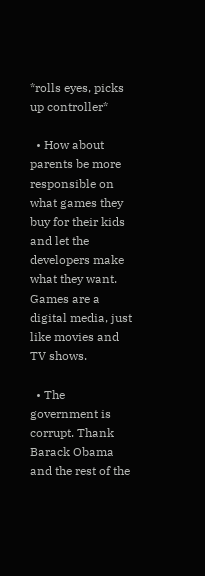*rolls eyes, picks up controller*

  • How about parents be more responsible on what games they buy for their kids and let the developers make what they want. Games are a digital media, just like movies and TV shows.

  • The government is corrupt. Thank Barack Obama and the rest of the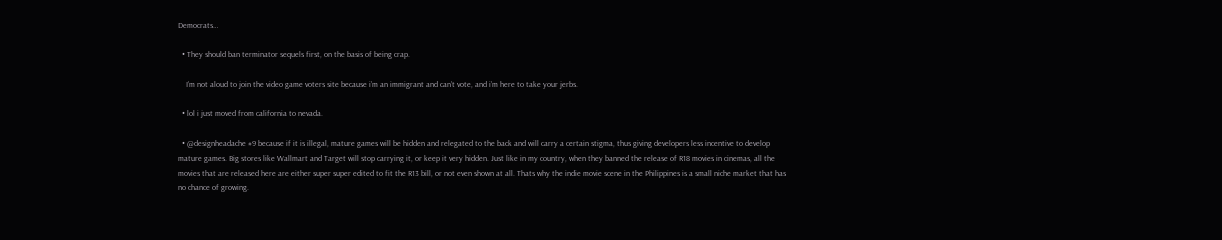Democrats…

  • They should ban terminator sequels first, on the basis of being crap.

    I’m not aloud to join the video game voters site because i’m an immigrant and can’t vote, and i’m here to take your jerbs.

  • lol i just moved from california to nevada.

  • @designheadache #9 because if it is illegal, mature games will be hidden and relegated to the back and will carry a certain stigma, thus giving developers less incentive to develop mature games. Big stores like Wallmart and Target will stop carrying it, or keep it very hidden. Just like in my country, when they banned the release of R18 movies in cinemas, all the movies that are released here are either super super edited to fit the R13 bill, or not even shown at all. Thats why the indie movie scene in the Philippines is a small niche market that has no chance of growing.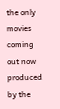the only movies coming out now produced by the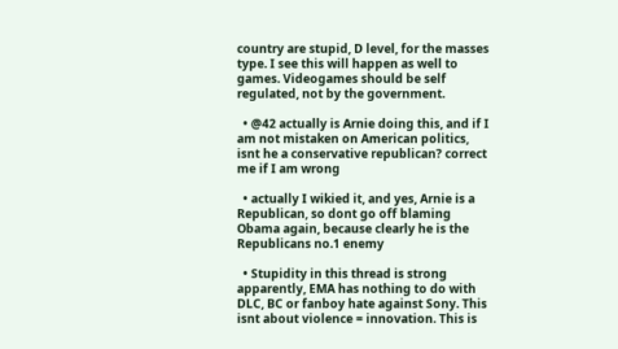country are stupid, D level, for the masses type. I see this will happen as well to games. Videogames should be self regulated, not by the government.

  • @42 actually is Arnie doing this, and if I am not mistaken on American politics, isnt he a conservative republican? correct me if I am wrong

  • actually I wikied it, and yes, Arnie is a Republican, so dont go off blaming Obama again, because clearly he is the Republicans no.1 enemy

  • Stupidity in this thread is strong apparently, EMA has nothing to do with DLC, BC or fanboy hate against Sony. This isnt about violence = innovation. This is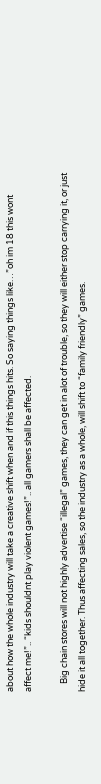about how the whole industry will take a creative shift when and if this things hits. So saying things like…”oh im 18 this wont affect me!”.. “kids shouldnt play violent games!”.. all gamers shall be affected.

    Big chain stores will not highly advertise “illegal” games, they can get in alot of trouble, so they will either stop carrying it, or just hide it all together. Thus affecting sales, so the industry as a whole, will shift to “family friendly” games.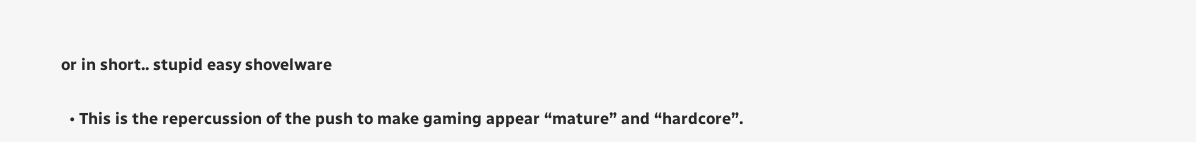or in short.. stupid easy shovelware

  • This is the repercussion of the push to make gaming appear “mature” and “hardcore”.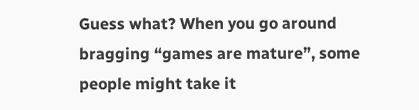Guess what? When you go around bragging “games are mature”, some people might take it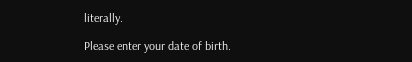literally.

Please enter your date of birth.